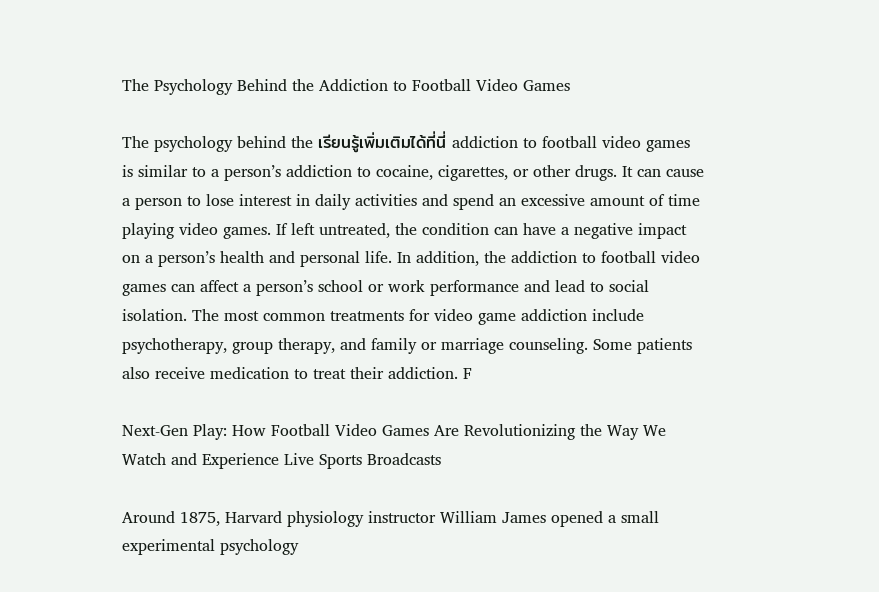The Psychology Behind the Addiction to Football Video Games

The psychology behind the เรียนรู้เพิ่มเติมได้ที่นี่ addiction to football video games is similar to a person’s addiction to cocaine, cigarettes, or other drugs. It can cause a person to lose interest in daily activities and spend an excessive amount of time playing video games. If left untreated, the condition can have a negative impact on a person’s health and personal life. In addition, the addiction to football video games can affect a person’s school or work performance and lead to social isolation. The most common treatments for video game addiction include psychotherapy, group therapy, and family or marriage counseling. Some patients also receive medication to treat their addiction. F

Next-Gen Play: How Football Video Games Are Revolutionizing the Way We Watch and Experience Live Sports Broadcasts

Around 1875, Harvard physiology instructor William James opened a small experimental psychology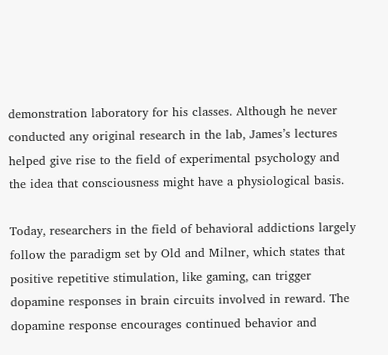demonstration laboratory for his classes. Although he never conducted any original research in the lab, James’s lectures helped give rise to the field of experimental psychology and the idea that consciousness might have a physiological basis.

Today, researchers in the field of behavioral addictions largely follow the paradigm set by Old and Milner, which states that positive repetitive stimulation, like gaming, can trigger dopamine responses in brain circuits involved in reward. The dopamine response encourages continued behavior and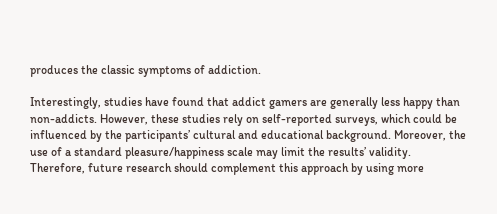produces the classic symptoms of addiction.

Interestingly, studies have found that addict gamers are generally less happy than non-addicts. However, these studies rely on self-reported surveys, which could be influenced by the participants’ cultural and educational background. Moreover, the use of a standard pleasure/happiness scale may limit the results’ validity. Therefore, future research should complement this approach by using more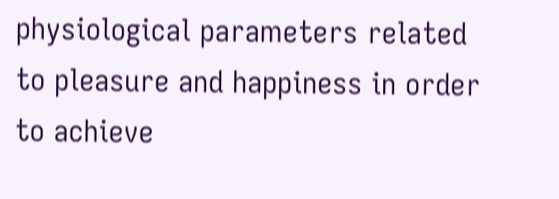physiological parameters related to pleasure and happiness in order to achieve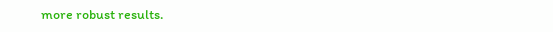more robust results.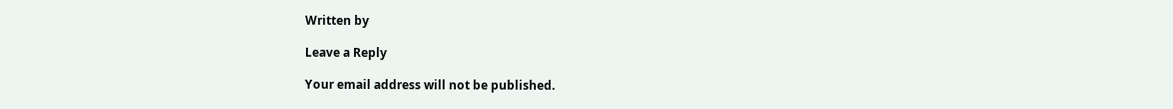Written by

Leave a Reply

Your email address will not be published.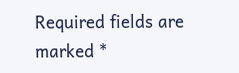Required fields are marked *